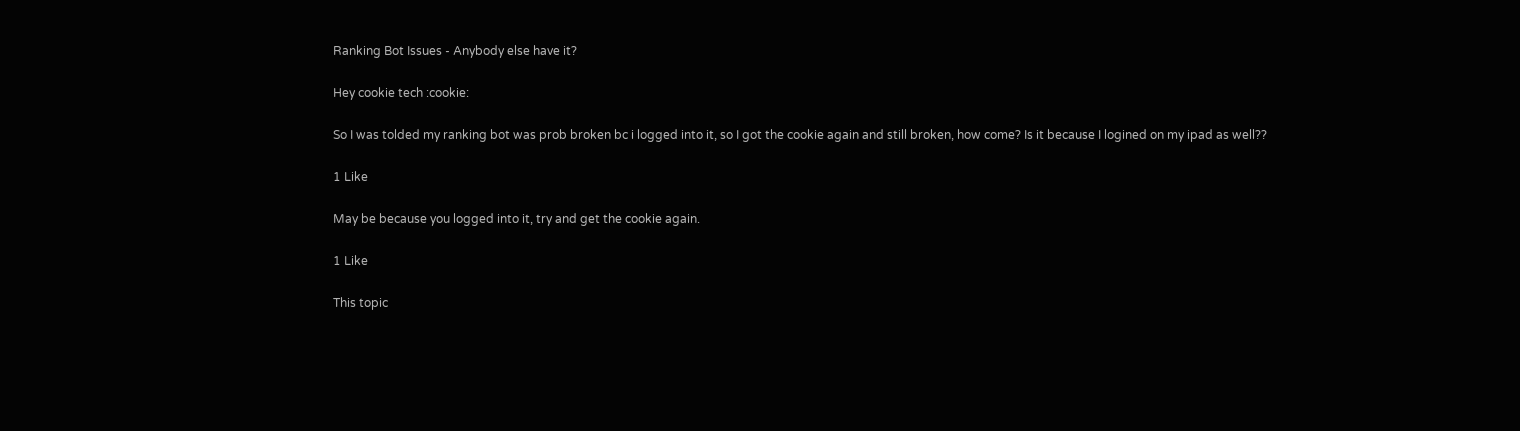Ranking Bot Issues - Anybody else have it?

Hey cookie tech :cookie:

So I was tolded my ranking bot was prob broken bc i logged into it, so I got the cookie again and still broken, how come? Is it because I logined on my ipad as well??

1 Like

May be because you logged into it, try and get the cookie again.

1 Like

This topic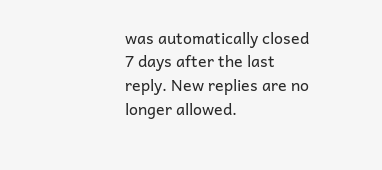was automatically closed 7 days after the last reply. New replies are no longer allowed.